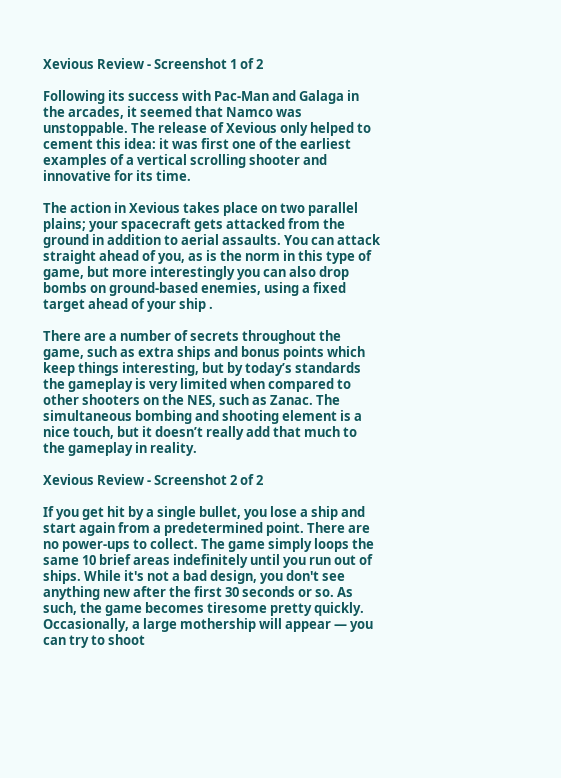Xevious Review - Screenshot 1 of 2

Following its success with Pac-Man and Galaga in the arcades, it seemed that Namco was unstoppable. The release of Xevious only helped to cement this idea: it was first one of the earliest examples of a vertical scrolling shooter and innovative for its time.

The action in Xevious takes place on two parallel plains; your spacecraft gets attacked from the ground in addition to aerial assaults. You can attack straight ahead of you, as is the norm in this type of game, but more interestingly you can also drop bombs on ground-based enemies, using a fixed target ahead of your ship .

There are a number of secrets throughout the game, such as extra ships and bonus points which keep things interesting, but by today’s standards the gameplay is very limited when compared to other shooters on the NES, such as Zanac. The simultaneous bombing and shooting element is a nice touch, but it doesn’t really add that much to the gameplay in reality.

Xevious Review - Screenshot 2 of 2

If you get hit by a single bullet, you lose a ship and start again from a predetermined point. There are no power-ups to collect. The game simply loops the same 10 brief areas indefinitely until you run out of ships. While it's not a bad design, you don't see anything new after the first 30 seconds or so. As such, the game becomes tiresome pretty quickly. Occasionally, a large mothership will appear — you can try to shoot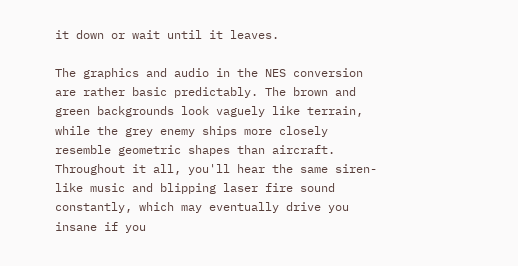it down or wait until it leaves.

The graphics and audio in the NES conversion are rather basic predictably. The brown and green backgrounds look vaguely like terrain, while the grey enemy ships more closely resemble geometric shapes than aircraft. Throughout it all, you'll hear the same siren-like music and blipping laser fire sound constantly, which may eventually drive you insane if you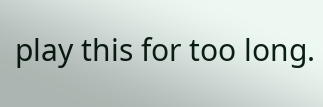play this for too long.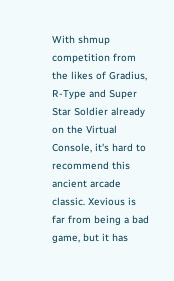With shmup competition from the likes of Gradius, R-Type and Super Star Soldier already on the Virtual Console, it's hard to recommend this ancient arcade classic. Xevious is far from being a bad game, but it has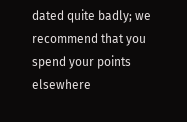dated quite badly; we recommend that you spend your points elsewhere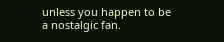unless you happen to be a nostalgic fan.